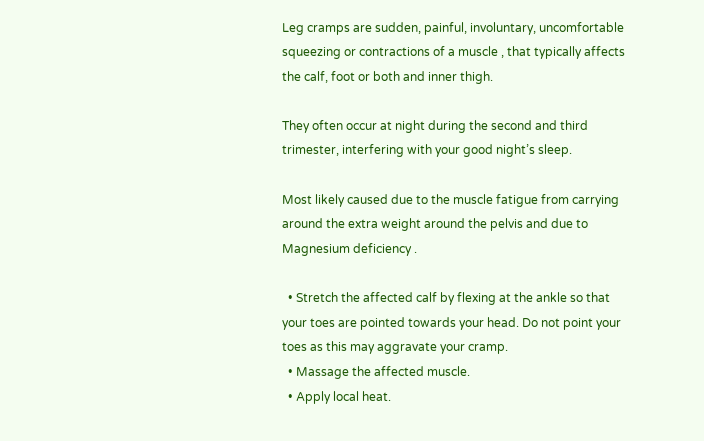Leg cramps are sudden, painful, involuntary, uncomfortable squeezing or contractions of a muscle , that typically affects the calf, foot or both and inner thigh.

They often occur at night during the second and third trimester, interfering with your good night’s sleep.

Most likely caused due to the muscle fatigue from carrying around the extra weight around the pelvis and due to Magnesium deficiency .

  • Stretch the affected calf by flexing at the ankle so that your toes are pointed towards your head. Do not point your toes as this may aggravate your cramp.
  • Massage the affected muscle.
  • Apply local heat.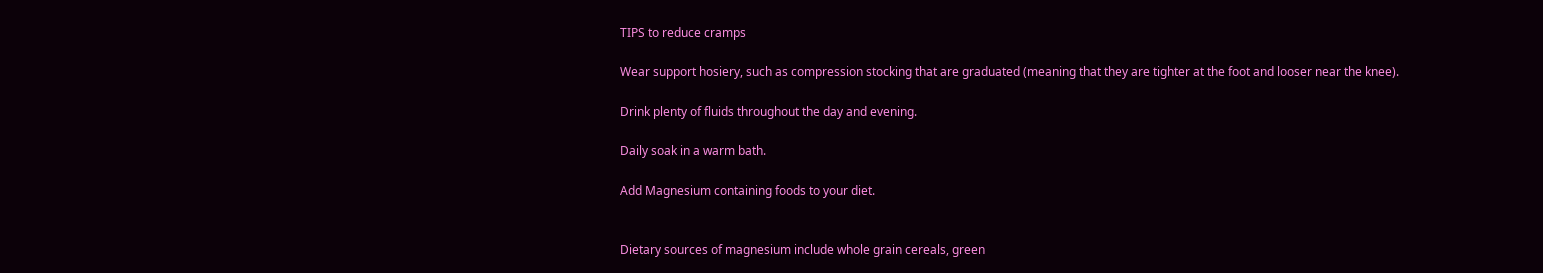TIPS to reduce cramps

Wear support hosiery, such as compression stocking that are graduated (meaning that they are tighter at the foot and looser near the knee).

Drink plenty of fluids throughout the day and evening.

Daily soak in a warm bath.

Add Magnesium containing foods to your diet.


Dietary sources of magnesium include whole grain cereals, green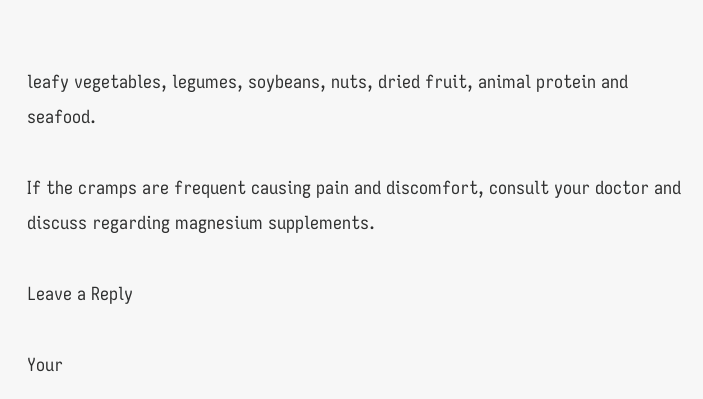leafy vegetables, legumes, soybeans, nuts, dried fruit, animal protein and seafood.

If the cramps are frequent causing pain and discomfort, consult your doctor and discuss regarding magnesium supplements.

Leave a Reply

Your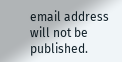email address will not be published.